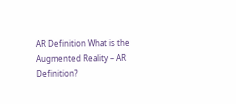AR Definition What is the Augmented Reality – AR Definition?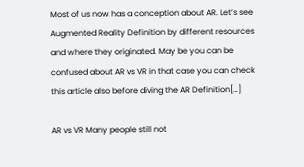Most of us now has a conception about AR. Let’s see Augmented Reality Definition by different resources and where they originated. May be you can be confused about AR vs VR in that case you can check this article also before diving the AR Definition[…]

AR vs VR Many people still not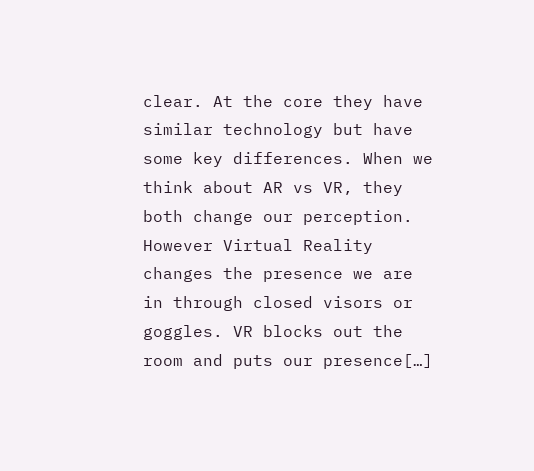clear. At the core they have similar technology but have some key differences. When we think about AR vs VR, they both change our perception. However Virtual Reality changes the presence we are in through closed visors or goggles. VR blocks out the room and puts our presence[…]